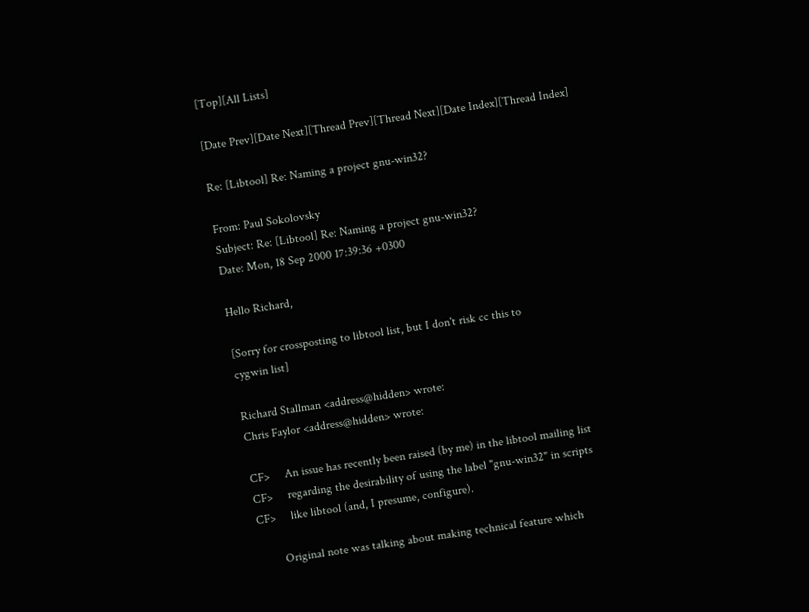[Top][All Lists]

[Date Prev][Date Next][Thread Prev][Thread Next][Date Index][Thread Index]

Re: [Libtool] Re: Naming a project gnu-win32?

From: Paul Sokolovsky
Subject: Re: [Libtool] Re: Naming a project gnu-win32?
Date: Mon, 18 Sep 2000 17:39:36 +0300

Hello Richard,

[Sorry for crossposting to libtool list, but I don't risk cc this to
cygwin list]

Richard Stallman <address@hidden> wrote:
Chris Faylor <address@hidden> wrote:

CF>     An issue has recently been raised (by me) in the libtool mailing list
CF>     regarding the desirability of using the label "gnu-win32" in scripts
CF>     like libtool (and, I presume, configure).

        Original note was talking about making technical feature which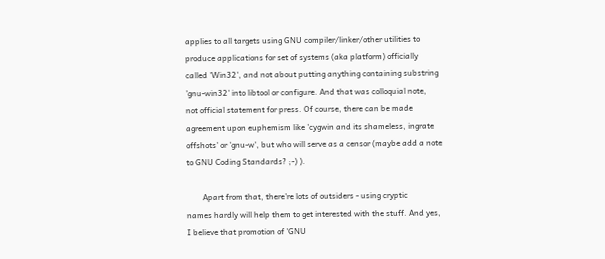applies to all targets using GNU compiler/linker/other utilities to
produce applications for set of systems (aka platform) officially
called 'Win32', and not about putting anything containing substring
'gnu-win32' into libtool or configure. And that was colloquial note,
not official statement for press. Of course, there can be made
agreement upon euphemism like 'cygwin and its shameless, ingrate
offshots' or 'gnu-w', but who will serve as a censor (maybe add a note
to GNU Coding Standards? ;-) ).

        Apart from that, there're lots of outsiders - using cryptic
names hardly will help them to get interested with the stuff. And yes,
I believe that promotion of 'GNU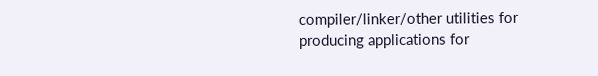compiler/linker/other utilities for
producing applications for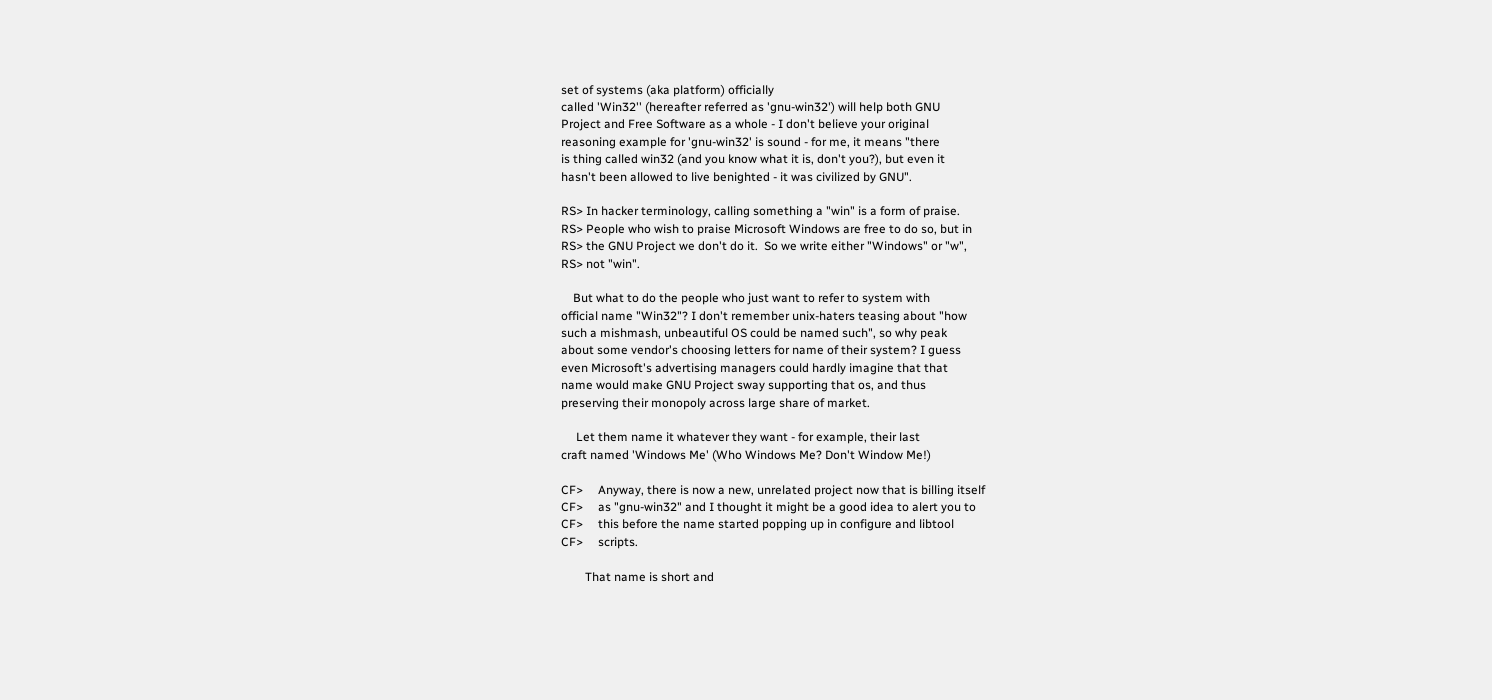set of systems (aka platform) officially
called 'Win32'' (hereafter referred as 'gnu-win32') will help both GNU
Project and Free Software as a whole - I don't believe your original
reasoning example for 'gnu-win32' is sound - for me, it means "there
is thing called win32 (and you know what it is, don't you?), but even it
hasn't been allowed to live benighted - it was civilized by GNU".

RS> In hacker terminology, calling something a "win" is a form of praise.
RS> People who wish to praise Microsoft Windows are free to do so, but in
RS> the GNU Project we don't do it.  So we write either "Windows" or "w",
RS> not "win".

    But what to do the people who just want to refer to system with
official name "Win32"? I don't remember unix-haters teasing about "how
such a mishmash, unbeautiful OS could be named such", so why peak
about some vendor's choosing letters for name of their system? I guess
even Microsoft's advertising managers could hardly imagine that that
name would make GNU Project sway supporting that os, and thus
preserving their monopoly across large share of market.

     Let them name it whatever they want - for example, their last
craft named 'Windows Me' (Who Windows Me? Don't Window Me!)

CF>     Anyway, there is now a new, unrelated project now that is billing itself
CF>     as "gnu-win32" and I thought it might be a good idea to alert you to
CF>     this before the name started popping up in configure and libtool
CF>     scripts.

        That name is short and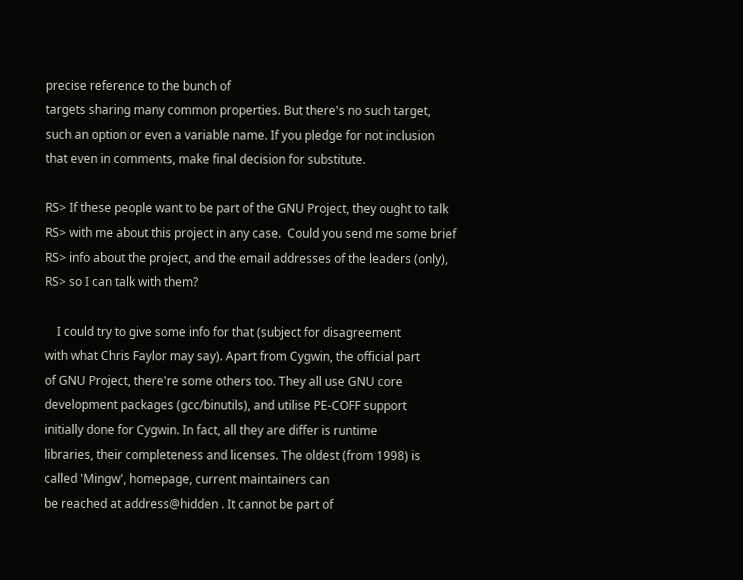precise reference to the bunch of
targets sharing many common properties. But there's no such target,
such an option or even a variable name. If you pledge for not inclusion
that even in comments, make final decision for substitute.

RS> If these people want to be part of the GNU Project, they ought to talk
RS> with me about this project in any case.  Could you send me some brief
RS> info about the project, and the email addresses of the leaders (only),
RS> so I can talk with them?

    I could try to give some info for that (subject for disagreement
with what Chris Faylor may say). Apart from Cygwin, the official part
of GNU Project, there're some others too. They all use GNU core
development packages (gcc/binutils), and utilise PE-COFF support
initially done for Cygwin. In fact, all they are differ is runtime
libraries, their completeness and licenses. The oldest (from 1998) is
called 'Mingw', homepage, current maintainers can
be reached at address@hidden . It cannot be part of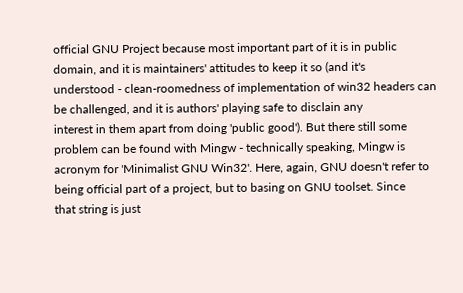official GNU Project because most important part of it is in public
domain, and it is maintainers' attitudes to keep it so (and it's
understood - clean-roomedness of implementation of win32 headers can
be challenged, and it is authors' playing safe to disclain any
interest in them apart from doing 'public good'). But there still some
problem can be found with Mingw - technically speaking, Mingw is
acronym for 'Minimalist GNU Win32'. Here, again, GNU doesn't refer to
being official part of a project, but to basing on GNU toolset. Since
that string is just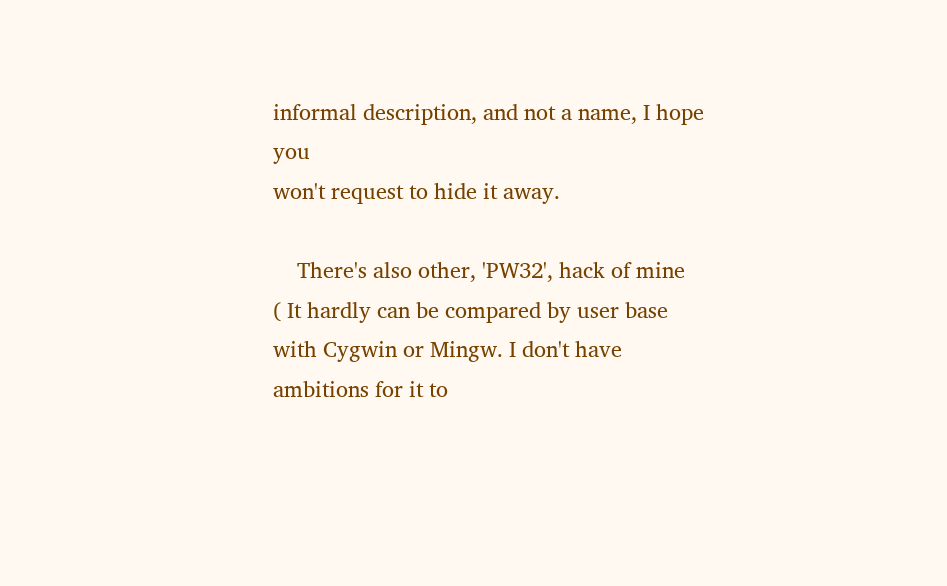informal description, and not a name, I hope you
won't request to hide it away.

    There's also other, 'PW32', hack of mine
( It hardly can be compared by user base
with Cygwin or Mingw. I don't have ambitions for it to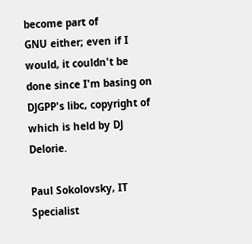become part of
GNU either; even if I would, it couldn't be done since I'm basing on
DJGPP's libc, copyright of which is held by DJ Delorie.

Paul Sokolovsky, IT Specialist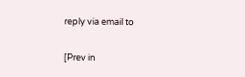reply via email to

[Prev in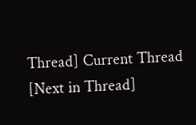Thread] Current Thread [Next in Thread]